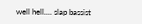well hell.... slap bassist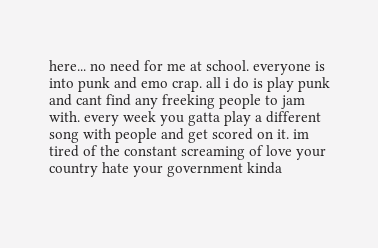here... no need for me at school. everyone is into punk and emo crap. all i do is play punk and cant find any freeking people to jam with. every week you gatta play a different song with people and get scored on it. im tired of the constant screaming of love your country hate your government kinda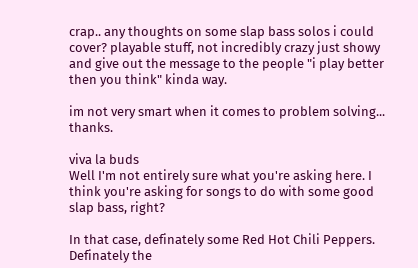crap.. any thoughts on some slap bass solos i could cover? playable stuff, not incredibly crazy just showy and give out the message to the people "i play better then you think" kinda way.

im not very smart when it comes to problem solving... thanks.

viva la buds
Well I'm not entirely sure what you're asking here. I think you're asking for songs to do with some good slap bass, right?

In that case, definately some Red Hot Chili Peppers. Definately the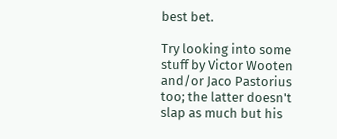best bet.

Try looking into some stuff by Victor Wooten and/or Jaco Pastorius too; the latter doesn't slap as much but his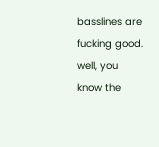basslines are fucking good.
well, you know the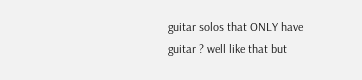guitar solos that ONLY have guitar ? well like that but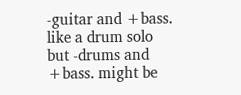-guitar and +bass. like a drum solo but -drums and +bass. might be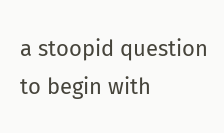a stoopid question to begin with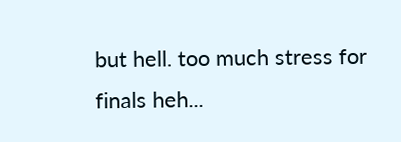but hell. too much stress for finals heh...